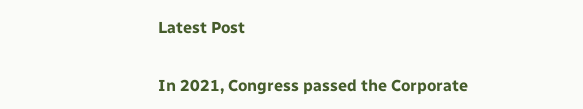Latest Post

In 2021, Congress passed the Corporate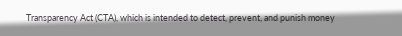Transparency Act (CTA), which is intended to detect, prevent, and punish money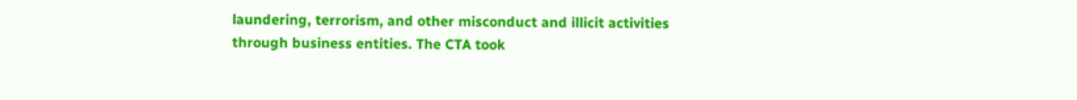laundering, terrorism, and other misconduct and illicit activities through business entities. The CTA took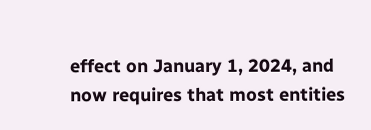effect on January 1, 2024, and now requires that most entities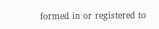formed in or registered to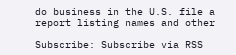do business in the U.S. file a report listing names and other

Subscribe: Subscribe via RSS